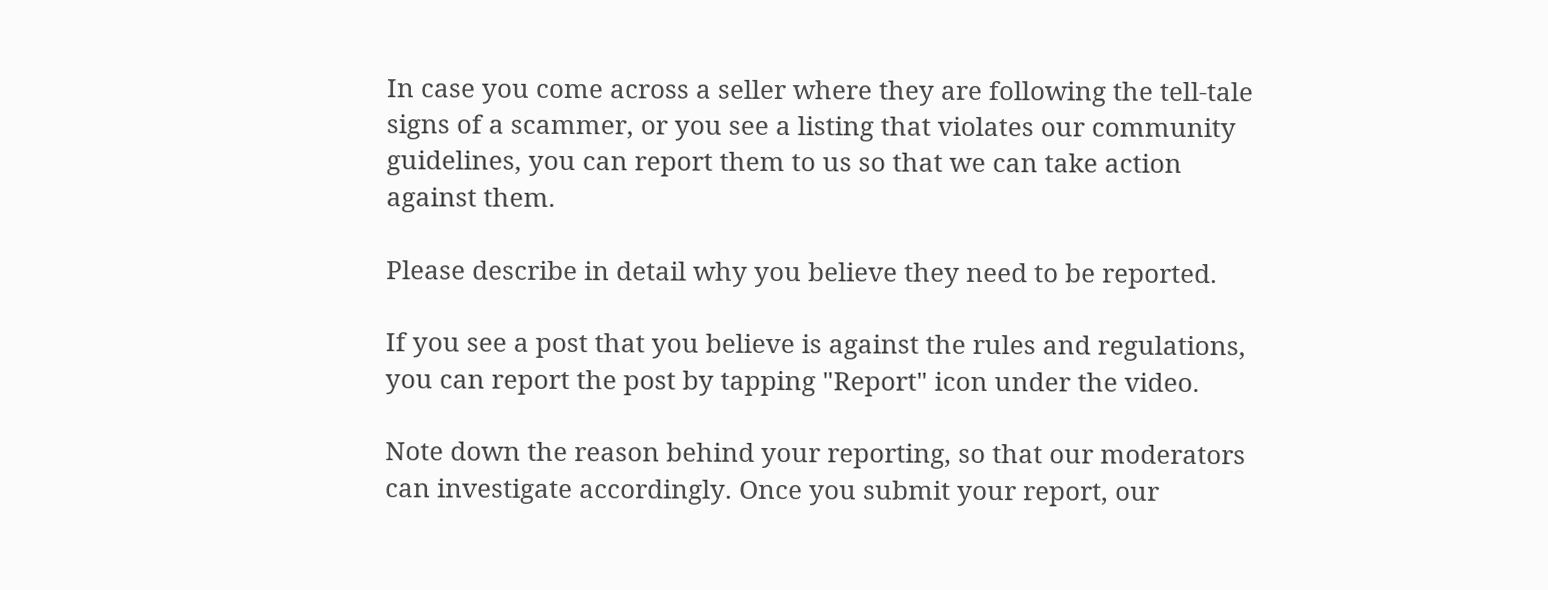In case you come across a seller where they are following the tell-tale signs of a scammer, or you see a listing that violates our community guidelines, you can report them to us so that we can take action against them.

Please describe in detail why you believe they need to be reported.

If you see a post that you believe is against the rules and regulations, you can report the post by tapping "Report" icon under the video.

Note down the reason behind your reporting, so that our moderators can investigate accordingly. Once you submit your report, our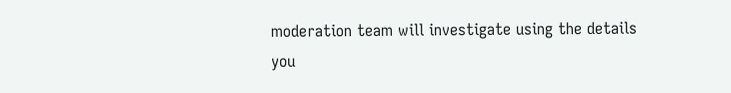moderation team will investigate using the details you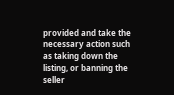provided and take the necessary action such as taking down the listing, or banning the seller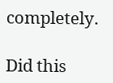completely.

Did this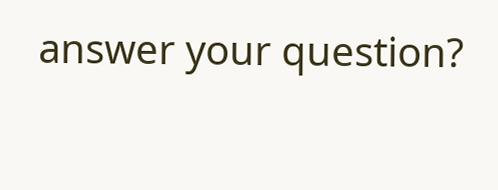answer your question?